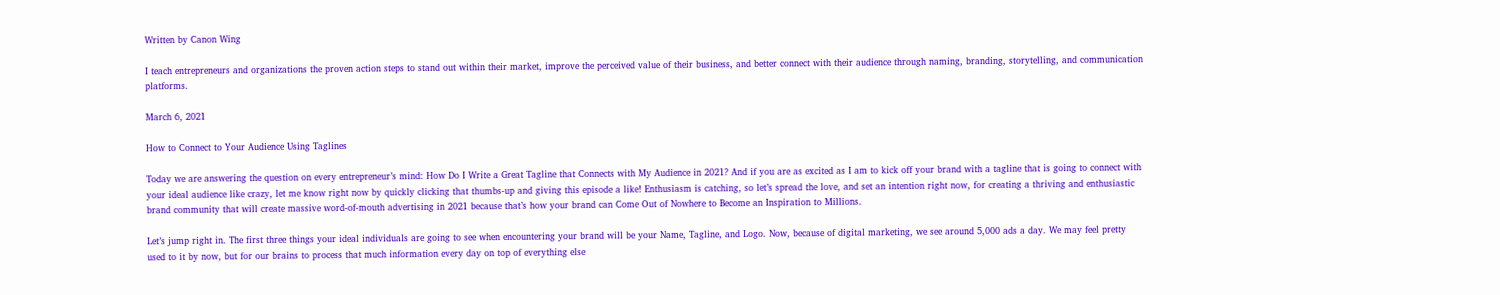Written by Canon Wing

I teach entrepreneurs and organizations the proven action steps to stand out within their market, improve the perceived value of their business, and better connect with their audience through naming, branding, storytelling, and communication platforms.

March 6, 2021

How to Connect to Your Audience Using Taglines

Today we are answering the question on every entrepreneur’s mind: How Do I Write a Great Tagline that Connects with My Audience in 2021? And if you are as excited as I am to kick off your brand with a tagline that is going to connect with your ideal audience like crazy, let me know right now by quickly clicking that thumbs-up and giving this episode a like! Enthusiasm is catching, so let’s spread the love, and set an intention right now, for creating a thriving and enthusiastic brand community that will create massive word-of-mouth advertising in 2021 because that’s how your brand can Come Out of Nowhere to Become an Inspiration to Millions.

Let’s jump right in. The first three things your ideal individuals are going to see when encountering your brand will be your Name, Tagline, and Logo. Now, because of digital marketing, we see around 5,000 ads a day. We may feel pretty used to it by now, but for our brains to process that much information every day on top of everything else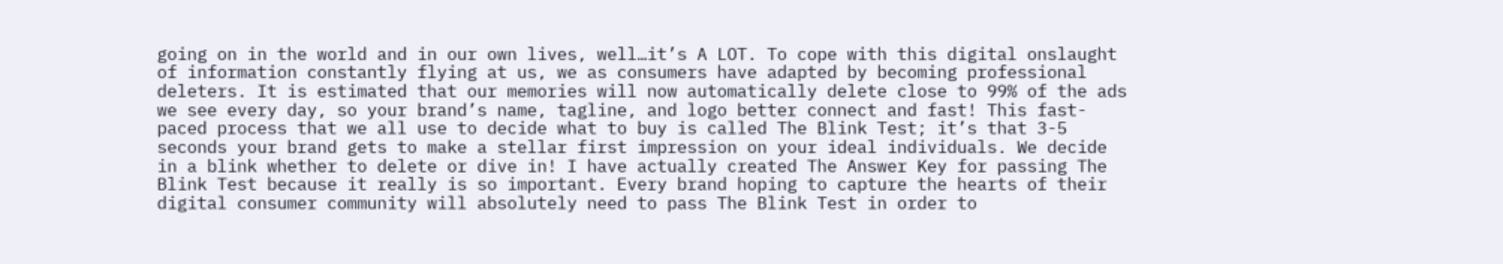going on in the world and in our own lives, well…it’s A LOT. To cope with this digital onslaught of information constantly flying at us, we as consumers have adapted by becoming professional deleters. It is estimated that our memories will now automatically delete close to 99% of the ads we see every day, so your brand’s name, tagline, and logo better connect and fast! This fast-paced process that we all use to decide what to buy is called The Blink Test; it’s that 3-5 seconds your brand gets to make a stellar first impression on your ideal individuals. We decide in a blink whether to delete or dive in! I have actually created The Answer Key for passing The Blink Test because it really is so important. Every brand hoping to capture the hearts of their digital consumer community will absolutely need to pass The Blink Test in order to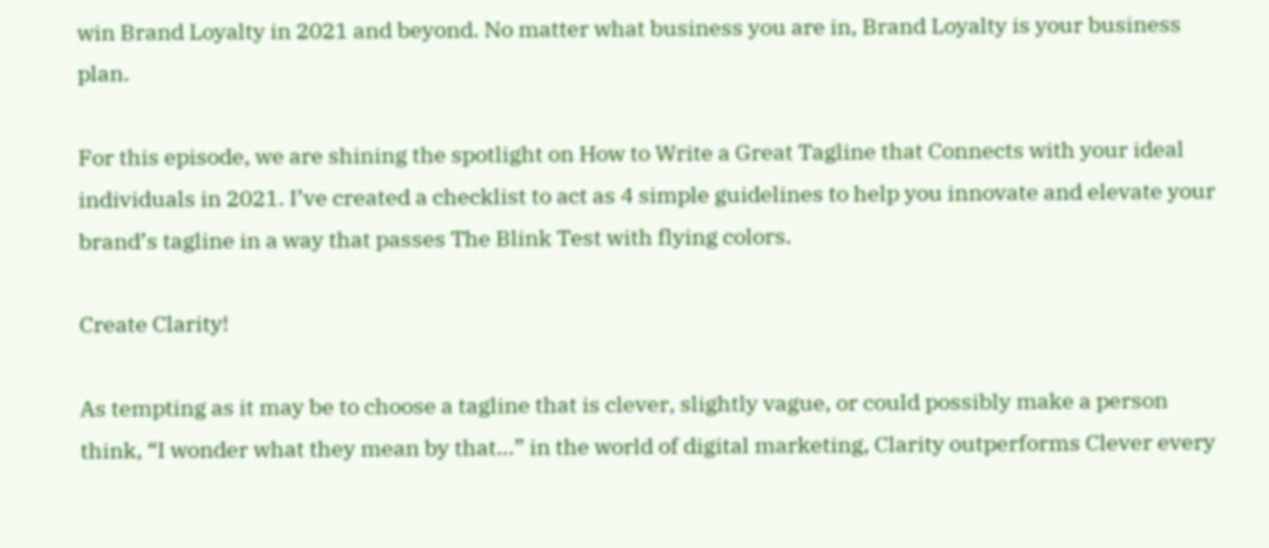win Brand Loyalty in 2021 and beyond. No matter what business you are in, Brand Loyalty is your business plan.

For this episode, we are shining the spotlight on How to Write a Great Tagline that Connects with your ideal individuals in 2021. I’ve created a checklist to act as 4 simple guidelines to help you innovate and elevate your brand’s tagline in a way that passes The Blink Test with flying colors.

Create Clarity!

As tempting as it may be to choose a tagline that is clever, slightly vague, or could possibly make a person think, “I wonder what they mean by that…” in the world of digital marketing, Clarity outperforms Clever every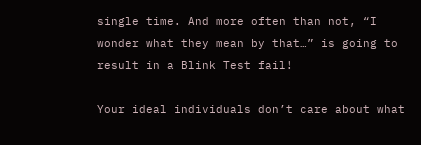single time. And more often than not, “I wonder what they mean by that…” is going to result in a Blink Test fail!

Your ideal individuals don’t care about what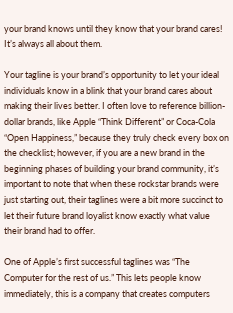your brand knows until they know that your brand cares! It’s always all about them.

Your tagline is your brand’s opportunity to let your ideal individuals know in a blink that your brand cares about making their lives better. I often love to reference billion-dollar brands, like Apple “Think Different” or Coca-Cola “Open Happiness,” because they truly check every box on the checklist; however, if you are a new brand in the beginning phases of building your brand community, it’s important to note that when these rockstar brands were just starting out, their taglines were a bit more succinct to let their future brand loyalist know exactly what value their brand had to offer.

One of Apple’s first successful taglines was “The Computer for the rest of us.” This lets people know immediately, this is a company that creates computers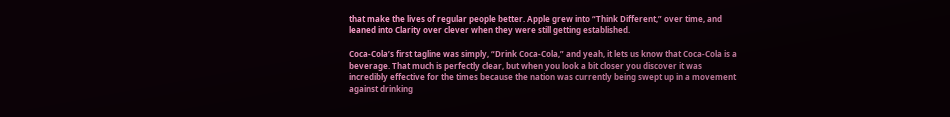that make the lives of regular people better. Apple grew into “Think Different,” over time, and leaned into Clarity over clever when they were still getting established.

Coca-Cola’s first tagline was simply, “Drink Coca-Cola,” and yeah, it lets us know that Coca-Cola is a beverage. That much is perfectly clear, but when you look a bit closer you discover it was incredibly effective for the times because the nation was currently being swept up in a movement against drinking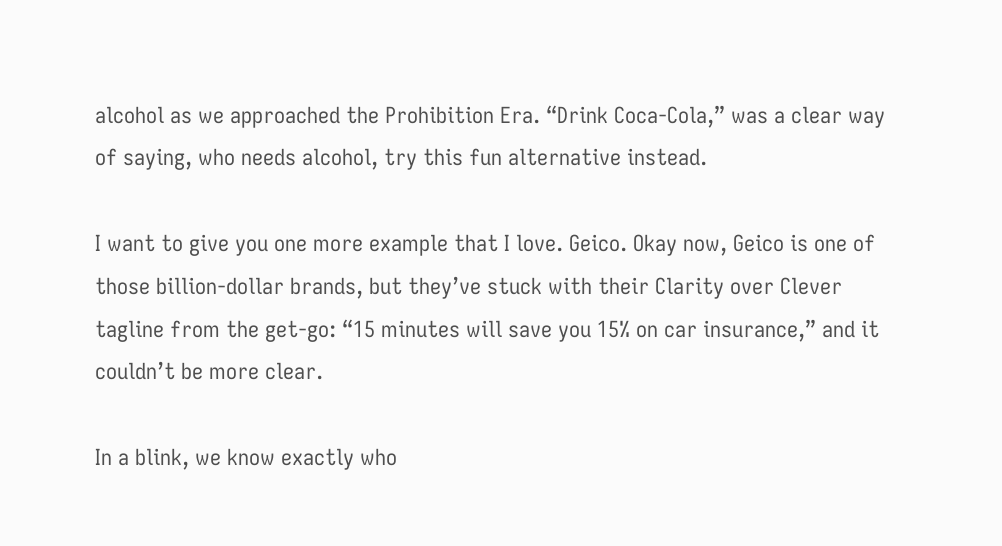alcohol as we approached the Prohibition Era. “Drink Coca-Cola,” was a clear way of saying, who needs alcohol, try this fun alternative instead.

I want to give you one more example that I love. Geico. Okay now, Geico is one of those billion-dollar brands, but they’ve stuck with their Clarity over Clever tagline from the get-go: “15 minutes will save you 15% on car insurance,” and it couldn’t be more clear.

In a blink, we know exactly who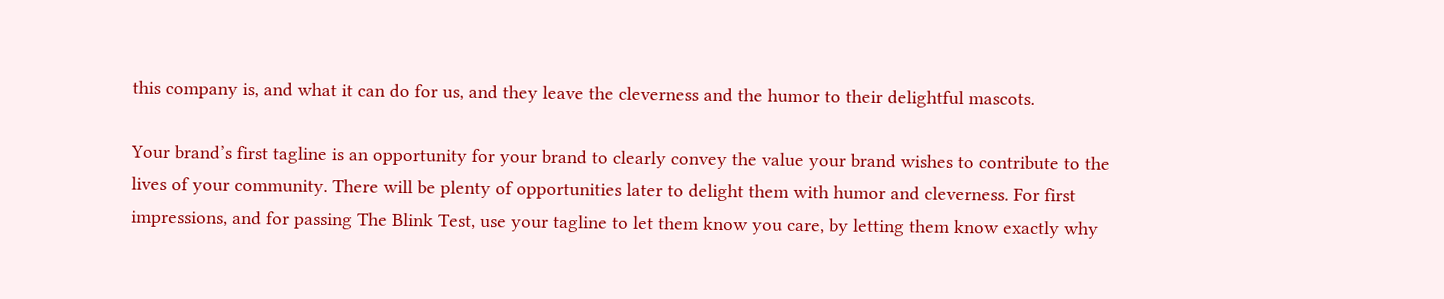this company is, and what it can do for us, and they leave the cleverness and the humor to their delightful mascots.

Your brand’s first tagline is an opportunity for your brand to clearly convey the value your brand wishes to contribute to the lives of your community. There will be plenty of opportunities later to delight them with humor and cleverness. For first impressions, and for passing The Blink Test, use your tagline to let them know you care, by letting them know exactly why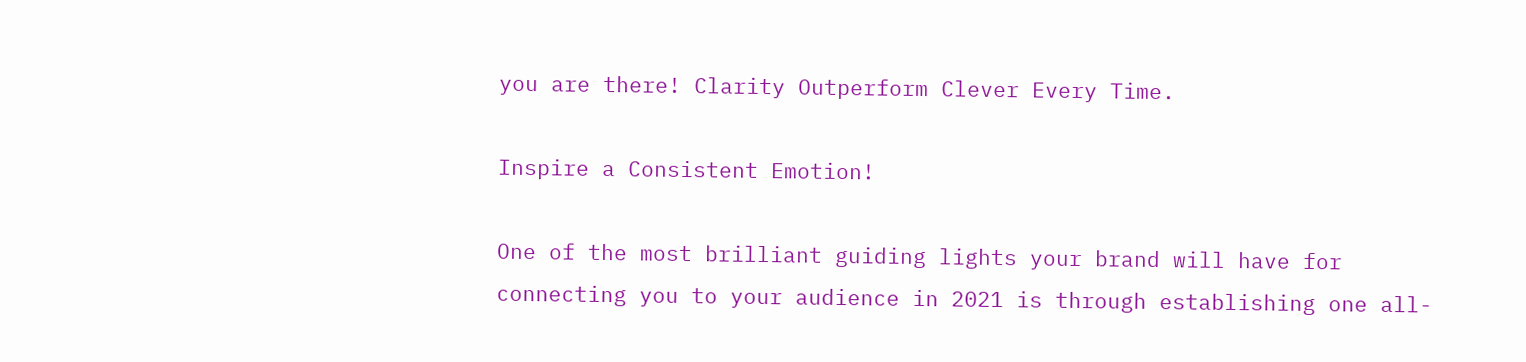you are there! Clarity Outperform Clever Every Time.

Inspire a Consistent Emotion!

One of the most brilliant guiding lights your brand will have for connecting you to your audience in 2021 is through establishing one all-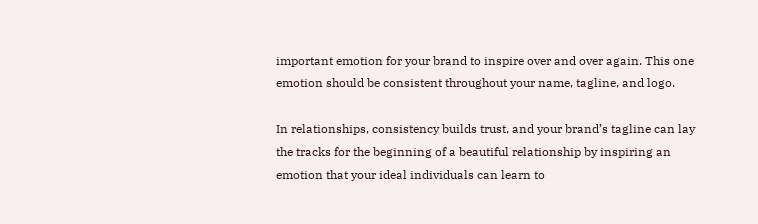important emotion for your brand to inspire over and over again. This one emotion should be consistent throughout your name, tagline, and logo.

In relationships, consistency builds trust, and your brand’s tagline can lay the tracks for the beginning of a beautiful relationship by inspiring an emotion that your ideal individuals can learn to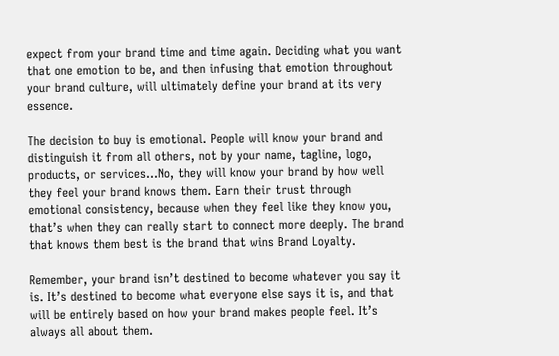expect from your brand time and time again. Deciding what you want that one emotion to be, and then infusing that emotion throughout your brand culture, will ultimately define your brand at its very essence.

The decision to buy is emotional. People will know your brand and distinguish it from all others, not by your name, tagline, logo, products, or services…No, they will know your brand by how well they feel your brand knows them. Earn their trust through emotional consistency, because when they feel like they know you, that’s when they can really start to connect more deeply. The brand that knows them best is the brand that wins Brand Loyalty.

Remember, your brand isn’t destined to become whatever you say it is. It’s destined to become what everyone else says it is, and that will be entirely based on how your brand makes people feel. It’s always all about them.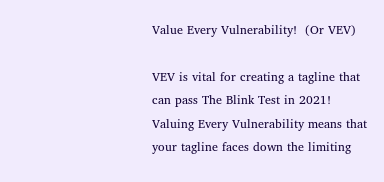Value Every Vulnerability!  (Or VEV)

VEV is vital for creating a tagline that can pass The Blink Test in 2021! Valuing Every Vulnerability means that your tagline faces down the limiting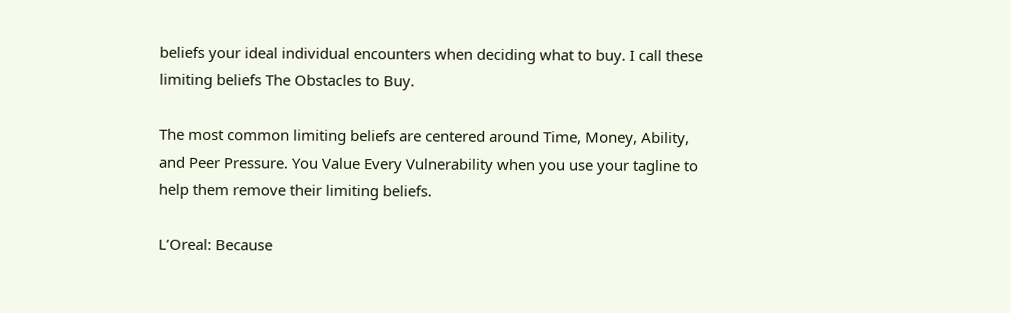beliefs your ideal individual encounters when deciding what to buy. I call these limiting beliefs The Obstacles to Buy.

The most common limiting beliefs are centered around Time, Money, Ability, and Peer Pressure. You Value Every Vulnerability when you use your tagline to help them remove their limiting beliefs.

L’Oreal: Because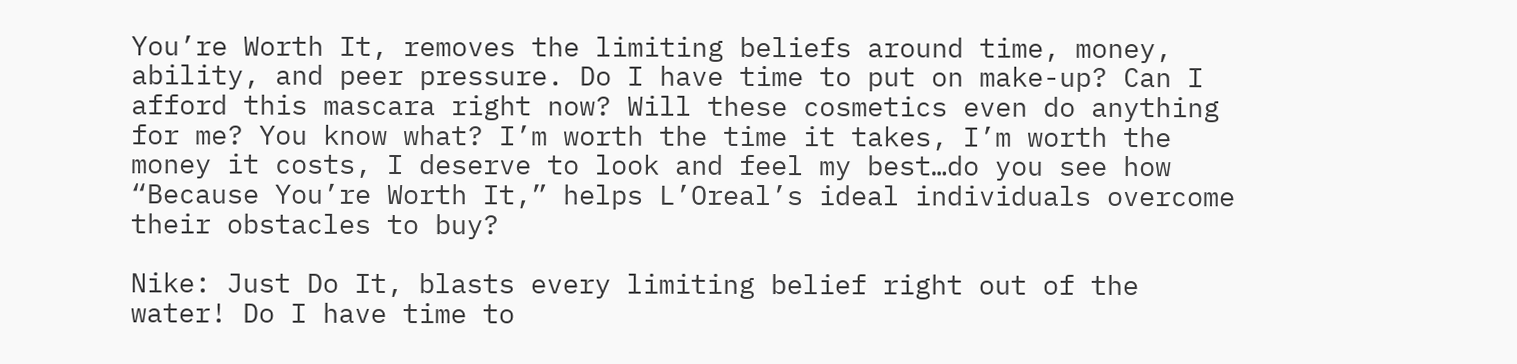You’re Worth It, removes the limiting beliefs around time, money, ability, and peer pressure. Do I have time to put on make-up? Can I afford this mascara right now? Will these cosmetics even do anything for me? You know what? I’m worth the time it takes, I’m worth the money it costs, I deserve to look and feel my best…do you see how “Because You’re Worth It,” helps L’Oreal’s ideal individuals overcome their obstacles to buy?

Nike: Just Do It, blasts every limiting belief right out of the water! Do I have time to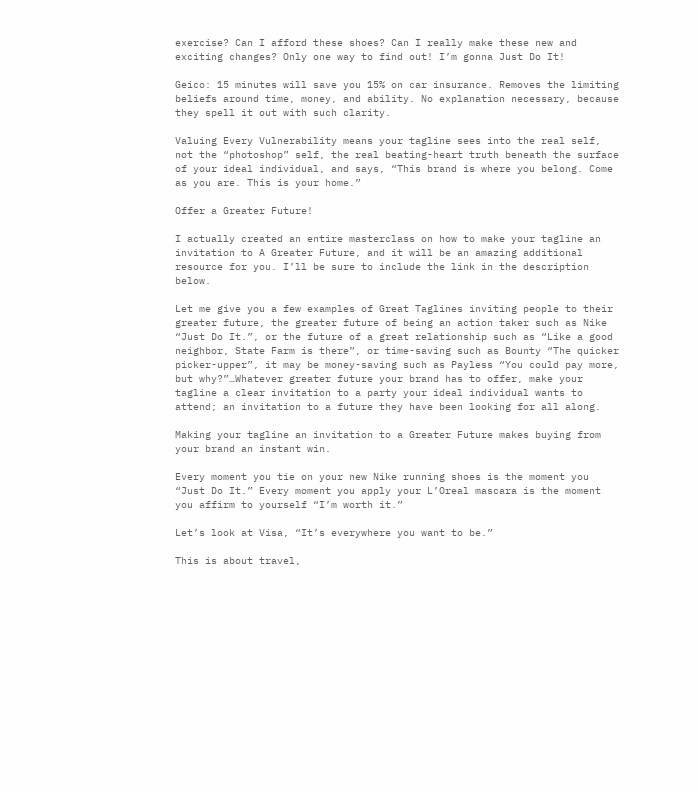exercise? Can I afford these shoes? Can I really make these new and exciting changes? Only one way to find out! I’m gonna Just Do It!

Geico: 15 minutes will save you 15% on car insurance. Removes the limiting beliefs around time, money, and ability. No explanation necessary, because they spell it out with such clarity.

Valuing Every Vulnerability means your tagline sees into the real self, not the “photoshop” self, the real beating-heart truth beneath the surface of your ideal individual, and says, “This brand is where you belong. Come as you are. This is your home.”

Offer a Greater Future!

I actually created an entire masterclass on how to make your tagline an invitation to A Greater Future, and it will be an amazing additional resource for you. I’ll be sure to include the link in the description below.

Let me give you a few examples of Great Taglines inviting people to their greater future, the greater future of being an action taker such as Nike “Just Do It.”, or the future of a great relationship such as “Like a good neighbor, State Farm is there”, or time-saving such as Bounty “The quicker picker-upper”, it may be money-saving such as Payless “You could pay more, but why?”…Whatever greater future your brand has to offer, make your tagline a clear invitation to a party your ideal individual wants to attend; an invitation to a future they have been looking for all along.

Making your tagline an invitation to a Greater Future makes buying from your brand an instant win.

Every moment you tie on your new Nike running shoes is the moment you “Just Do It.” Every moment you apply your L’Oreal mascara is the moment you affirm to yourself “I’m worth it.”

Let’s look at Visa, “It’s everywhere you want to be.”

This is about travel,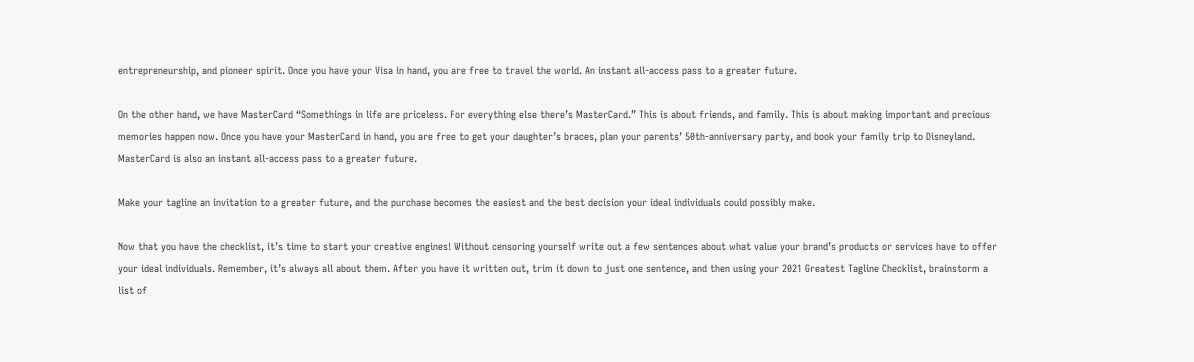entrepreneurship, and pioneer spirit. Once you have your Visa in hand, you are free to travel the world. An instant all-access pass to a greater future.

On the other hand, we have MasterCard “Somethings in life are priceless. For everything else there’s MasterCard.” This is about friends, and family. This is about making important and precious memories happen now. Once you have your MasterCard in hand, you are free to get your daughter’s braces, plan your parents’ 50th-anniversary party, and book your family trip to Disneyland. MasterCard is also an instant all-access pass to a greater future.

Make your tagline an invitation to a greater future, and the purchase becomes the easiest and the best decision your ideal individuals could possibly make.

Now that you have the checklist, it’s time to start your creative engines! Without censoring yourself write out a few sentences about what value your brand’s products or services have to offer your ideal individuals. Remember, it’s always all about them. After you have it written out, trim it down to just one sentence, and then using your 2021 Greatest Tagline Checklist, brainstorm a list of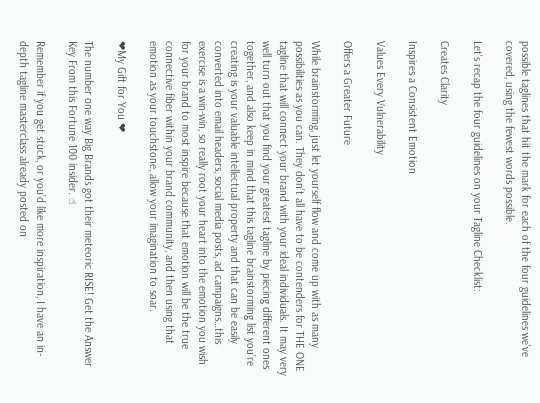possible taglines that hit the mark for each of the four guidelines we’ve covered, using the fewest words possible.

Let’s recap the four guidelines on your Tagline Checklist:

Creates Clarity

Inspires a Consistent Emotion

Values Every Vulnerability

Offers a Greater Future

While brainstorming, just let yourself flow and come up with as many possibilities as you can. They don’t all have to be contenders for THE ONE tagline that will connect your brand with your ideal individuals. It may very well turn out that you find your greatest tagline by piecing different ones together, and also keep in mind that this tagline brainstorming list you’re creating is your valuable intellectual property and that can be easily converted into email headers, social media posts, ad campaigns…this exercise is a win-win, so really root your heart into the emotion you wish for your brand to most inspire because that emotion will be the true connective fiber within your brand community, and then using that emotion as your touchstone, allow your imagination to soar.

❤My Gift for You ❤

The number one way Big Brands got their meteoric RISE! Get the Answer Key From this Fortune 100 insider. ☝

Remember if you get stuck, or you’d like more inspiration, I have an in-depth tagline masterclass already posted on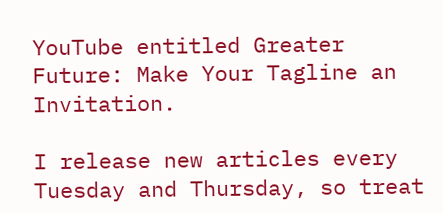YouTube entitled Greater Future: Make Your Tagline an Invitation.

I release new articles every Tuesday and Thursday, so treat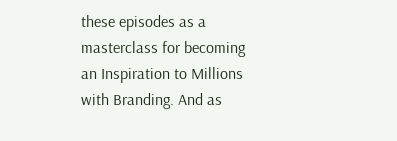these episodes as a masterclass for becoming an Inspiration to Millions with Branding. And as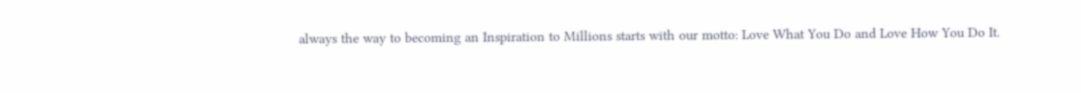always the way to becoming an Inspiration to Millions starts with our motto: Love What You Do and Love How You Do It.